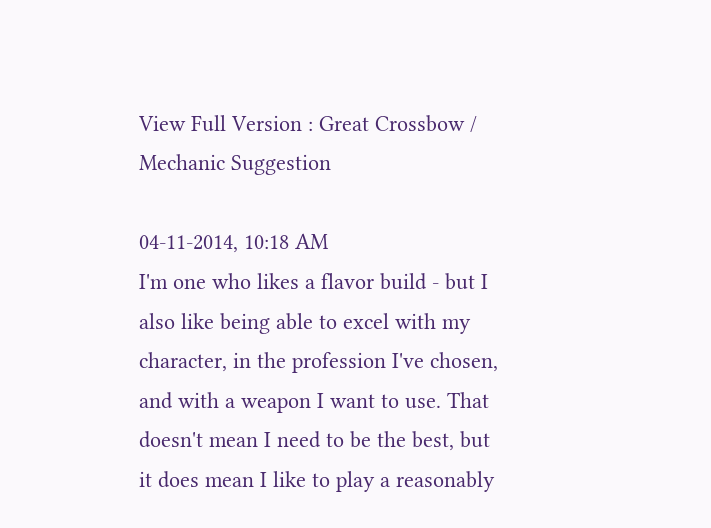View Full Version : Great Crossbow / Mechanic Suggestion

04-11-2014, 10:18 AM
I'm one who likes a flavor build - but I also like being able to excel with my character, in the profession I've chosen, and with a weapon I want to use. That doesn't mean I need to be the best, but it does mean I like to play a reasonably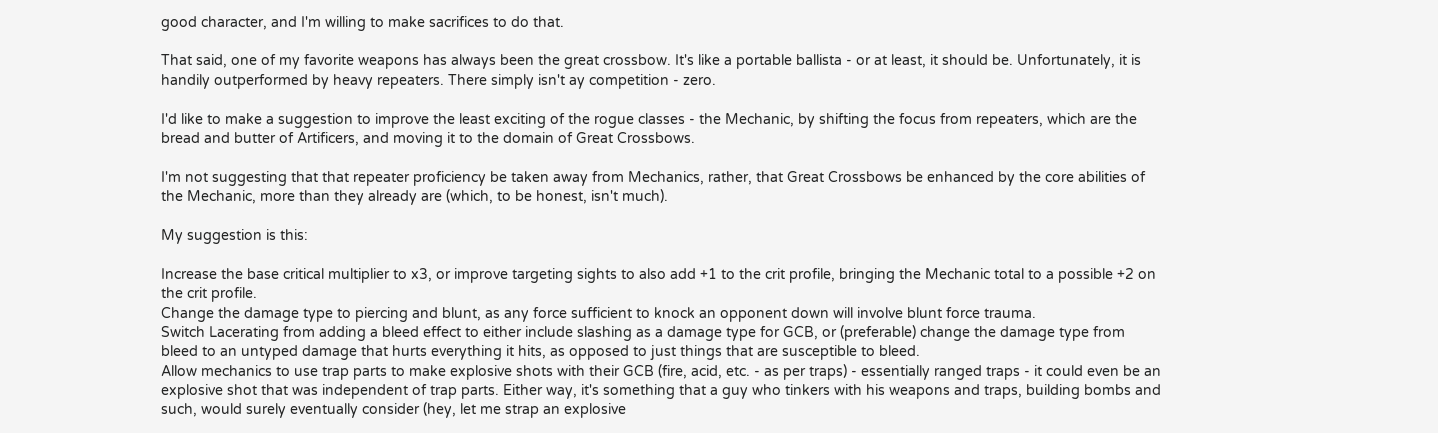good character, and I'm willing to make sacrifices to do that.

That said, one of my favorite weapons has always been the great crossbow. It's like a portable ballista - or at least, it should be. Unfortunately, it is handily outperformed by heavy repeaters. There simply isn't ay competition - zero.

I'd like to make a suggestion to improve the least exciting of the rogue classes - the Mechanic, by shifting the focus from repeaters, which are the bread and butter of Artificers, and moving it to the domain of Great Crossbows.

I'm not suggesting that that repeater proficiency be taken away from Mechanics, rather, that Great Crossbows be enhanced by the core abilities of the Mechanic, more than they already are (which, to be honest, isn't much).

My suggestion is this:

Increase the base critical multiplier to x3, or improve targeting sights to also add +1 to the crit profile, bringing the Mechanic total to a possible +2 on the crit profile.
Change the damage type to piercing and blunt, as any force sufficient to knock an opponent down will involve blunt force trauma.
Switch Lacerating from adding a bleed effect to either include slashing as a damage type for GCB, or (preferable) change the damage type from bleed to an untyped damage that hurts everything it hits, as opposed to just things that are susceptible to bleed.
Allow mechanics to use trap parts to make explosive shots with their GCB (fire, acid, etc. - as per traps) - essentially ranged traps - it could even be an explosive shot that was independent of trap parts. Either way, it's something that a guy who tinkers with his weapons and traps, building bombs and such, would surely eventually consider (hey, let me strap an explosive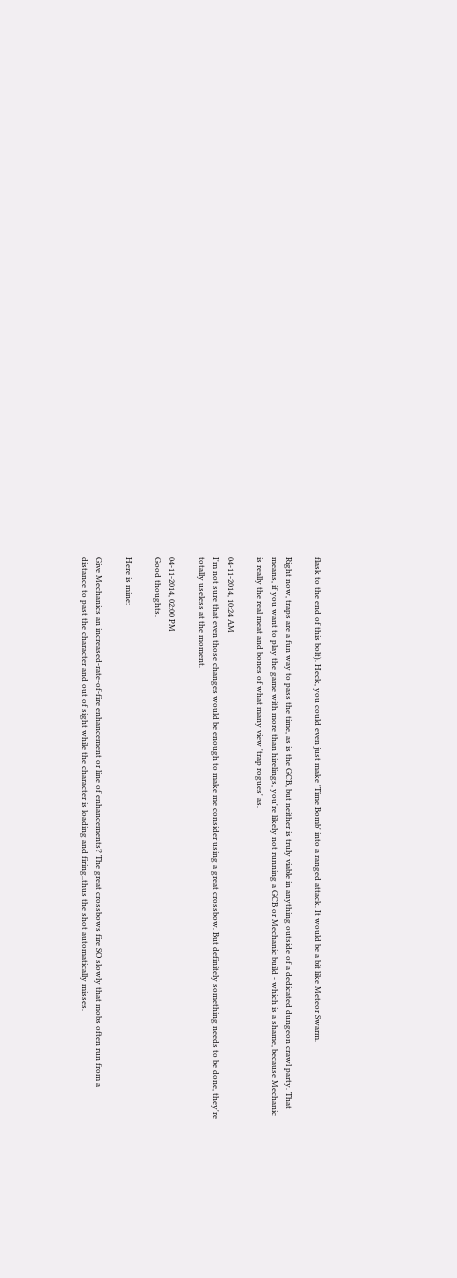flask to the end of this bolt). Heck, you could even just make 'Time Bomb' into a ranged attack. It would be a bit like Meteor Swarm.

Right now, traps are a fun way to pass the time, as is the GCB, but neither is truly viable in anything outside of a dedicated dungeon crawl party. That means, if you want to play the game with more than hirelings, you're likely not running a GCB or Mechanic build - which is a shame, because Mechanic is really the real meat and bones of what many view 'trap rogues' as.

04-11-2014, 10:24 AM
I'm not sure that even those changes would be enough to make me consider using a great crossbow. But definitely something needs to be done, they're totally useless at the moment.

04-11-2014, 02:00 PM
Good thoughts.

Here is mine:

Give Mechanics an increased-rate-of-fire enhancement or line of enhancements? The great crossbows fire SO slowly that mobs often run from a distance to past the character and out of sight while the character is loading and firing..thus the shot automatically misses.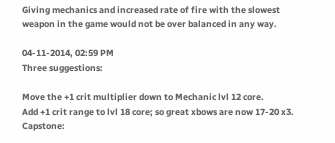Giving mechanics and increased rate of fire with the slowest weapon in the game would not be over balanced in any way.

04-11-2014, 02:59 PM
Three suggestions:

Move the +1 crit multiplier down to Mechanic lvl 12 core.
Add +1 crit range to lvl 18 core; so great xbows are now 17-20 x3.
Capstone: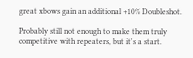great xbows gain an additional +10% Doubleshot.

Probably still not enough to make them truly competitive with repeaters, but it's a start.